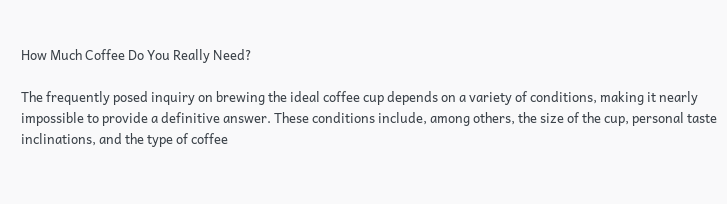How Much Coffee Do You Really Need?

The frequently posed inquiry on brewing the ideal coffee cup depends on a variety of conditions, making it nearly impossible to provide a definitive answer. These conditions include, among others, the size of the cup, personal taste inclinations, and the type of coffee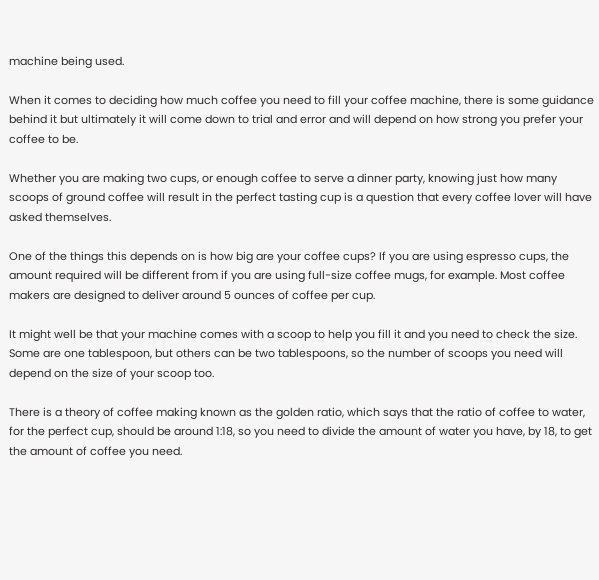machine being used.

When it comes to deciding how much coffee you need to fill your coffee machine, there is some guidance behind it but ultimately it will come down to trial and error and will depend on how strong you prefer your coffee to be.

Whether you are making two cups, or enough coffee to serve a dinner party, knowing just how many scoops of ground coffee will result in the perfect tasting cup is a question that every coffee lover will have asked themselves.

One of the things this depends on is how big are your coffee cups? If you are using espresso cups, the amount required will be different from if you are using full-size coffee mugs, for example. Most coffee makers are designed to deliver around 5 ounces of coffee per cup.

It might well be that your machine comes with a scoop to help you fill it and you need to check the size. Some are one tablespoon, but others can be two tablespoons, so the number of scoops you need will depend on the size of your scoop too.

There is a theory of coffee making known as the golden ratio, which says that the ratio of coffee to water, for the perfect cup, should be around 1:18, so you need to divide the amount of water you have, by 18, to get the amount of coffee you need.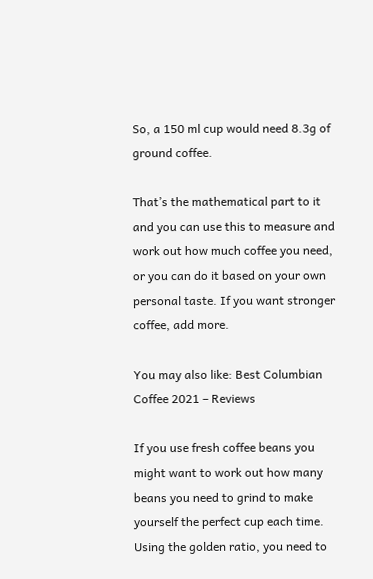So, a 150 ml cup would need 8.3g of ground coffee.

That’s the mathematical part to it and you can use this to measure and work out how much coffee you need, or you can do it based on your own personal taste. If you want stronger coffee, add more.

You may also like: Best Columbian Coffee 2021 – Reviews

If you use fresh coffee beans you might want to work out how many beans you need to grind to make yourself the perfect cup each time. Using the golden ratio, you need to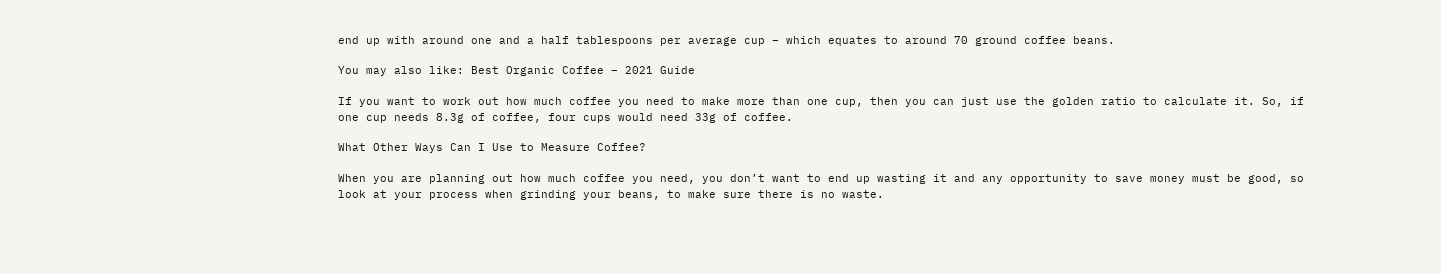end up with around one and a half tablespoons per average cup – which equates to around 70 ground coffee beans.

You may also like: Best Organic Coffee – 2021 Guide

If you want to work out how much coffee you need to make more than one cup, then you can just use the golden ratio to calculate it. So, if one cup needs 8.3g of coffee, four cups would need 33g of coffee.

What Other Ways Can I Use to Measure Coffee?

When you are planning out how much coffee you need, you don’t want to end up wasting it and any opportunity to save money must be good, so look at your process when grinding your beans, to make sure there is no waste.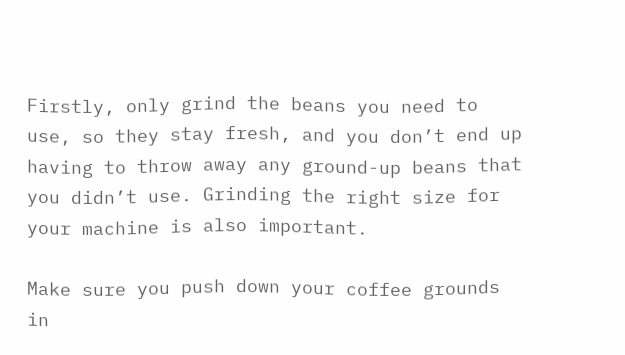Firstly, only grind the beans you need to use, so they stay fresh, and you don’t end up having to throw away any ground-up beans that you didn’t use. Grinding the right size for your machine is also important.

Make sure you push down your coffee grounds in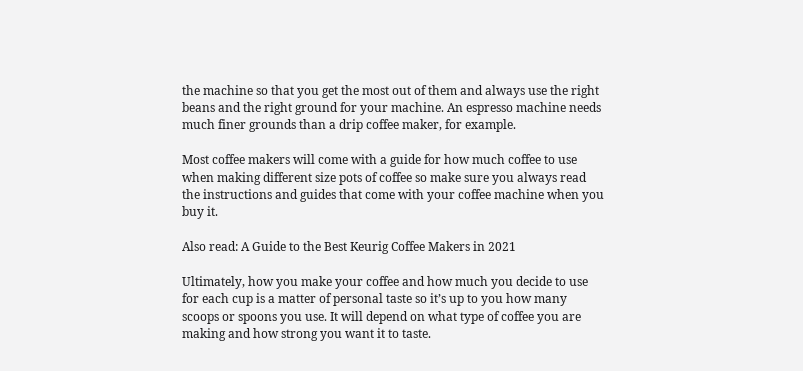the machine so that you get the most out of them and always use the right beans and the right ground for your machine. An espresso machine needs much finer grounds than a drip coffee maker, for example.

Most coffee makers will come with a guide for how much coffee to use when making different size pots of coffee so make sure you always read the instructions and guides that come with your coffee machine when you buy it.

Also read: A Guide to the Best Keurig Coffee Makers in 2021

Ultimately, how you make your coffee and how much you decide to use for each cup is a matter of personal taste so it’s up to you how many scoops or spoons you use. It will depend on what type of coffee you are making and how strong you want it to taste.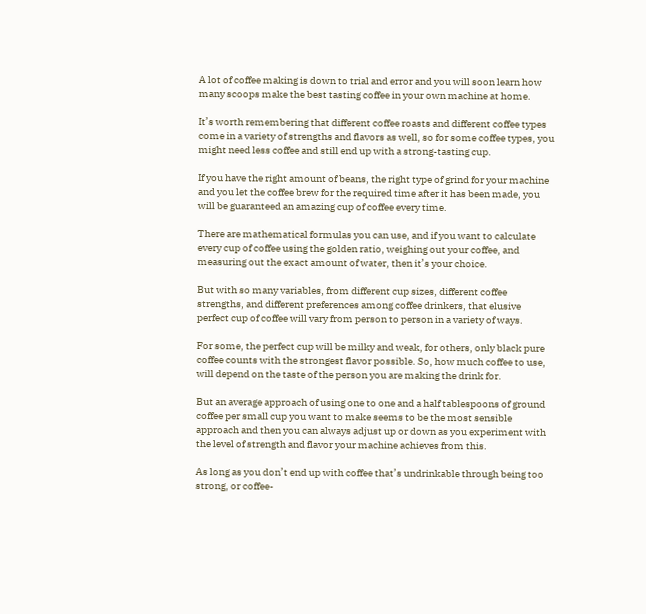A lot of coffee making is down to trial and error and you will soon learn how many scoops make the best tasting coffee in your own machine at home.

It’s worth remembering that different coffee roasts and different coffee types come in a variety of strengths and flavors as well, so for some coffee types, you might need less coffee and still end up with a strong-tasting cup.

If you have the right amount of beans, the right type of grind for your machine and you let the coffee brew for the required time after it has been made, you will be guaranteed an amazing cup of coffee every time.

There are mathematical formulas you can use, and if you want to calculate every cup of coffee using the golden ratio, weighing out your coffee, and measuring out the exact amount of water, then it’s your choice.

But with so many variables, from different cup sizes, different coffee strengths, and different preferences among coffee drinkers, that elusive perfect cup of coffee will vary from person to person in a variety of ways.

For some, the perfect cup will be milky and weak, for others, only black pure coffee counts with the strongest flavor possible. So, how much coffee to use, will depend on the taste of the person you are making the drink for.

But an average approach of using one to one and a half tablespoons of ground coffee per small cup you want to make seems to be the most sensible approach and then you can always adjust up or down as you experiment with the level of strength and flavor your machine achieves from this.

As long as you don’t end up with coffee that’s undrinkable through being too strong, or coffee-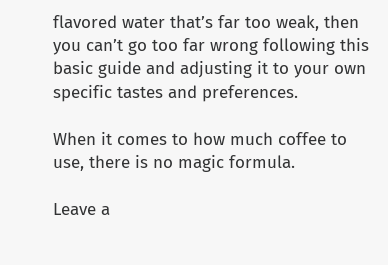flavored water that’s far too weak, then you can’t go too far wrong following this basic guide and adjusting it to your own specific tastes and preferences.

When it comes to how much coffee to use, there is no magic formula.

Leave a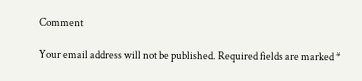Comment

Your email address will not be published. Required fields are marked *